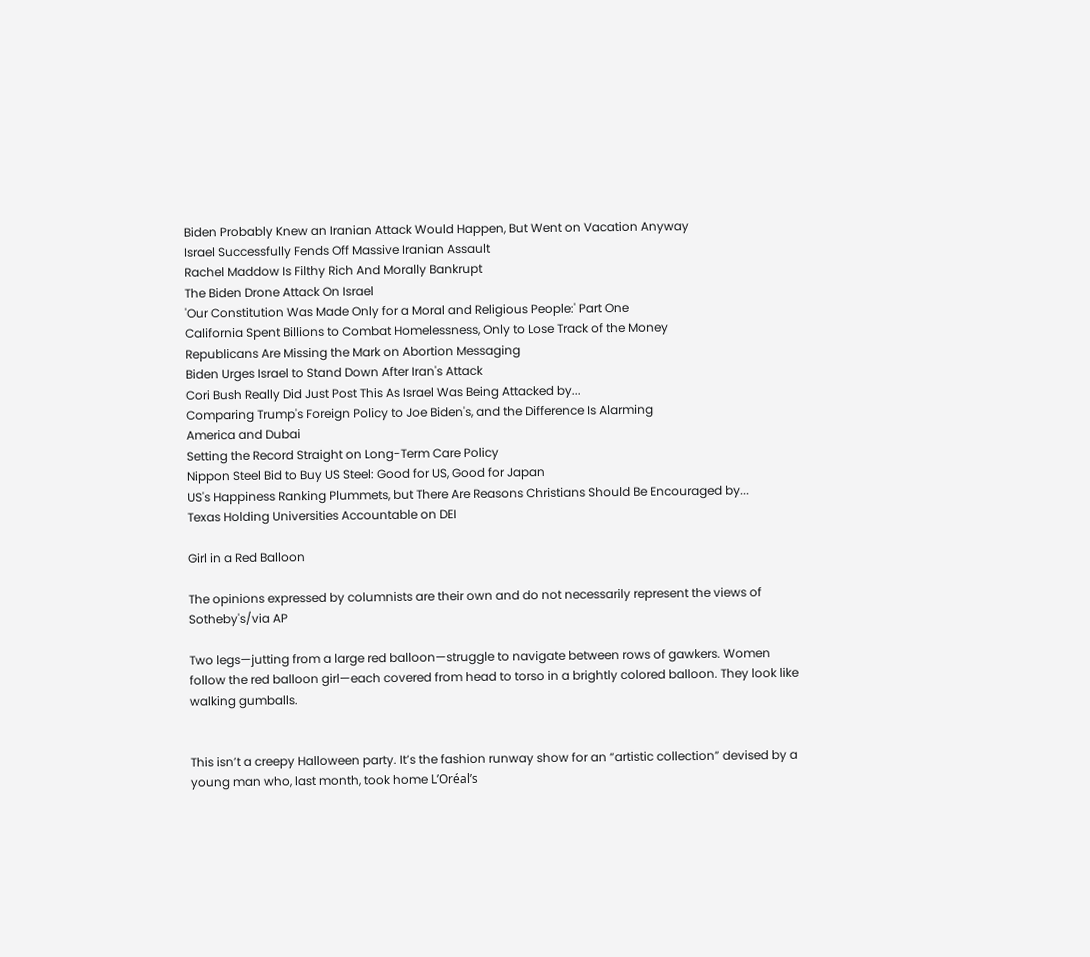Biden Probably Knew an Iranian Attack Would Happen, But Went on Vacation Anyway
Israel Successfully Fends Off Massive Iranian Assault
Rachel Maddow Is Filthy Rich And Morally Bankrupt
The Biden Drone Attack On Israel
'Our Constitution Was Made Only for a Moral and Religious People:' Part One
California Spent Billions to Combat Homelessness, Only to Lose Track of the Money
Republicans Are Missing the Mark on Abortion Messaging
Biden Urges Israel to Stand Down After Iran's Attack
Cori Bush Really Did Just Post This As Israel Was Being Attacked by...
Comparing Trump's Foreign Policy to Joe Biden's, and the Difference Is Alarming
America and Dubai
Setting the Record Straight on Long-Term Care Policy
Nippon Steel Bid to Buy US Steel: Good for US, Good for Japan
US's Happiness Ranking Plummets, but There Are Reasons Christians Should Be Encouraged by...
Texas Holding Universities Accountable on DEI

Girl in a Red Balloon

The opinions expressed by columnists are their own and do not necessarily represent the views of
Sotheby's/via AP

Two legs—jutting from a large red balloon—struggle to navigate between rows of gawkers. Women follow the red balloon girl—each covered from head to torso in a brightly colored balloon. They look like walking gumballs.


This isn’t a creepy Halloween party. It’s the fashion runway show for an “artistic collection” devised by a young man who, last month, took home L’Oréal’s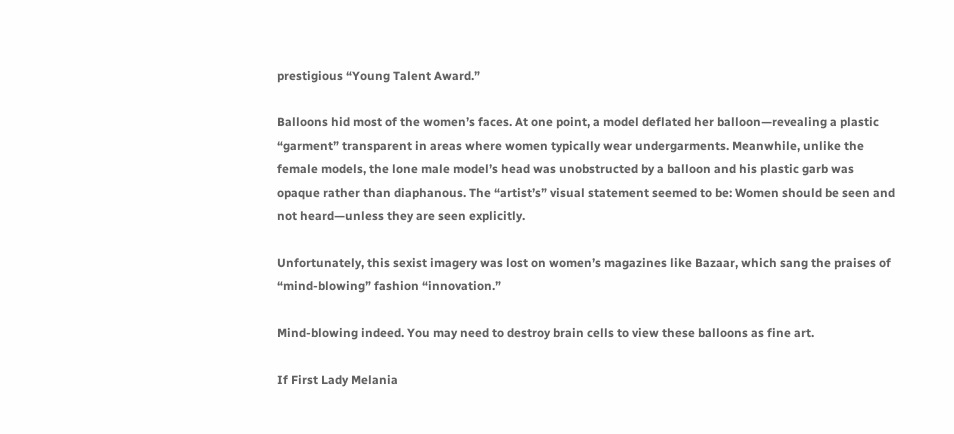prestigious “Young Talent Award.”

Balloons hid most of the women’s faces. At one point, a model deflated her balloon—revealing a plastic “garment” transparent in areas where women typically wear undergarments. Meanwhile, unlike the female models, the lone male model’s head was unobstructed by a balloon and his plastic garb was opaque rather than diaphanous. The “artist’s” visual statement seemed to be: Women should be seen and not heard—unless they are seen explicitly.

Unfortunately, this sexist imagery was lost on women’s magazines like Bazaar, which sang the praises of “mind-blowing” fashion “innovation.”

Mind-blowing indeed. You may need to destroy brain cells to view these balloons as fine art.

If First Lady Melania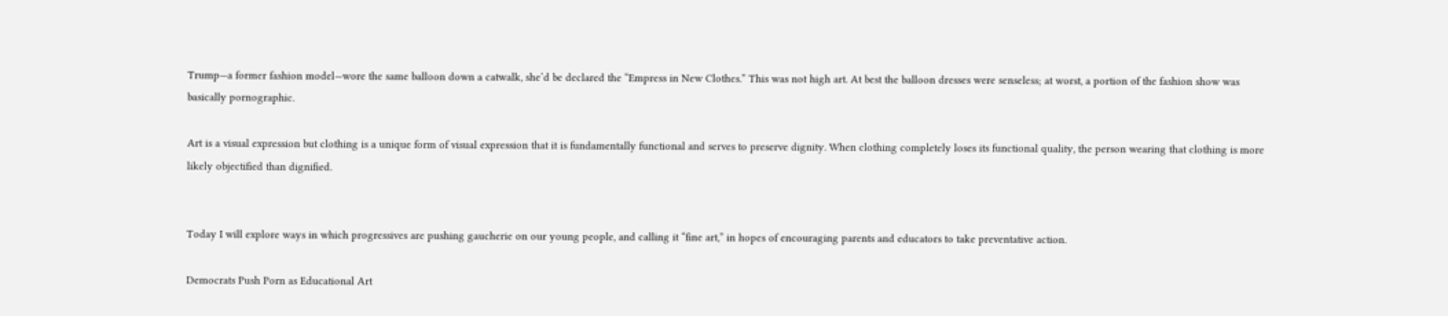Trump—a former fashion model—wore the same balloon down a catwalk, she’d be declared the “Empress in New Clothes.” This was not high art. At best the balloon dresses were senseless; at worst, a portion of the fashion show was basically pornographic.

Art is a visual expression but clothing is a unique form of visual expression that it is fundamentally functional and serves to preserve dignity. When clothing completely loses its functional quality, the person wearing that clothing is more likely objectified than dignified.


Today I will explore ways in which progressives are pushing gaucherie on our young people, and calling it “fine art,” in hopes of encouraging parents and educators to take preventative action.

Democrats Push Porn as Educational Art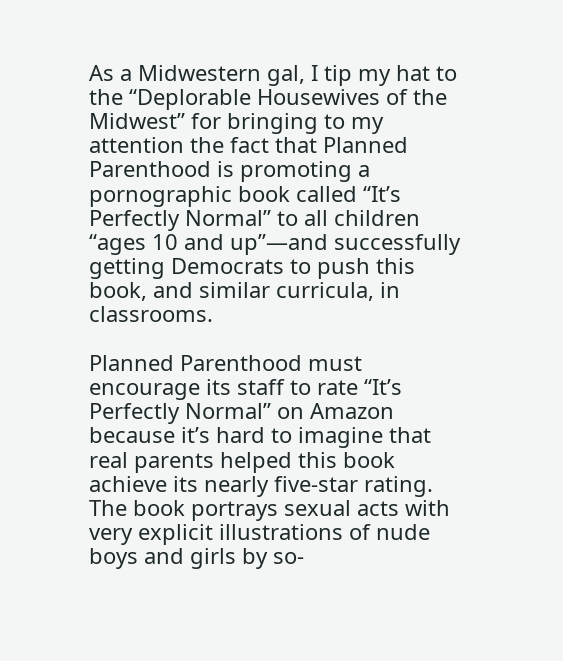As a Midwestern gal, I tip my hat to the “Deplorable Housewives of the Midwest” for bringing to my attention the fact that Planned Parenthood is promoting a pornographic book called “It’s Perfectly Normal” to all children “ages 10 and up”—and successfully getting Democrats to push this book, and similar curricula, in classrooms.

Planned Parenthood must encourage its staff to rate “It’s Perfectly Normal” on Amazon because it’s hard to imagine that real parents helped this book achieve its nearly five-star rating. The book portrays sexual acts with very explicit illustrations of nude boys and girls by so-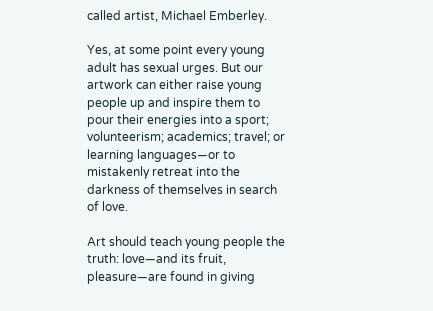called artist, Michael Emberley.

Yes, at some point every young adult has sexual urges. But our artwork can either raise young people up and inspire them to pour their energies into a sport; volunteerism; academics; travel; or learning languages—or to mistakenly retreat into the darkness of themselves in search of love.

Art should teach young people the truth: love—and its fruit, pleasure—are found in giving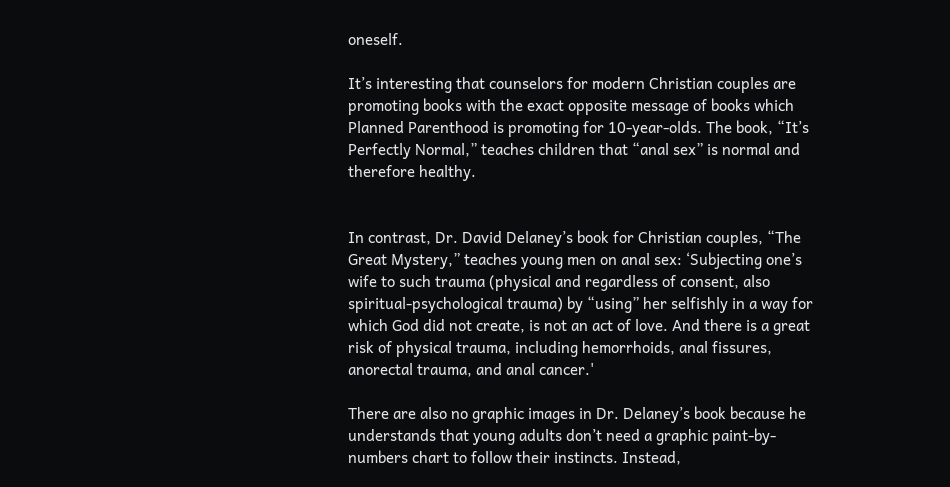oneself.

It’s interesting that counselors for modern Christian couples are promoting books with the exact opposite message of books which Planned Parenthood is promoting for 10-year-olds. The book, “It’s Perfectly Normal,” teaches children that “anal sex” is normal and therefore healthy.


In contrast, Dr. David Delaney’s book for Christian couples, “The Great Mystery,” teaches young men on anal sex: ‘Subjecting one’s wife to such trauma (physical and regardless of consent, also spiritual-psychological trauma) by “using” her selfishly in a way for which God did not create, is not an act of love. And there is a great risk of physical trauma, including hemorrhoids, anal fissures, anorectal trauma, and anal cancer.'

There are also no graphic images in Dr. Delaney’s book because he understands that young adults don’t need a graphic paint-by-numbers chart to follow their instincts. Instead,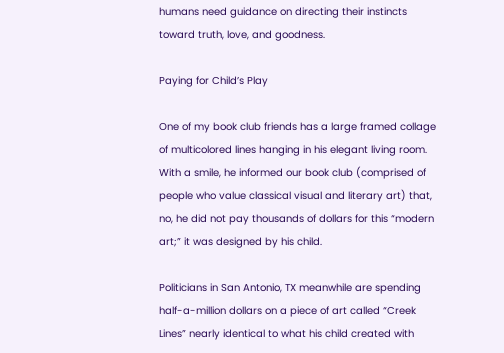humans need guidance on directing their instincts toward truth, love, and goodness.

Paying for Child’s Play

One of my book club friends has a large framed collage of multicolored lines hanging in his elegant living room. With a smile, he informed our book club (comprised of people who value classical visual and literary art) that, no, he did not pay thousands of dollars for this “modern art;” it was designed by his child.

Politicians in San Antonio, TX meanwhile are spending half-a-million dollars on a piece of art called “Creek Lines” nearly identical to what his child created with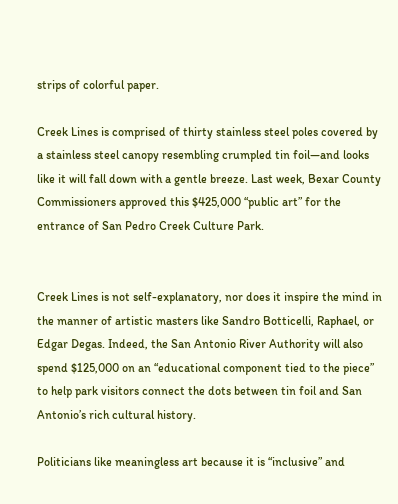strips of colorful paper.

Creek Lines is comprised of thirty stainless steel poles covered by a stainless steel canopy resembling crumpled tin foil—and looks like it will fall down with a gentle breeze. Last week, Bexar County Commissioners approved this $425,000 “public art” for the entrance of San Pedro Creek Culture Park.


Creek Lines is not self-explanatory, nor does it inspire the mind in the manner of artistic masters like Sandro Botticelli, Raphael, or Edgar Degas. Indeed, the San Antonio River Authority will also spend $125,000 on an “educational component tied to the piece” to help park visitors connect the dots between tin foil and San Antonio’s rich cultural history.

Politicians like meaningless art because it is “inclusive” and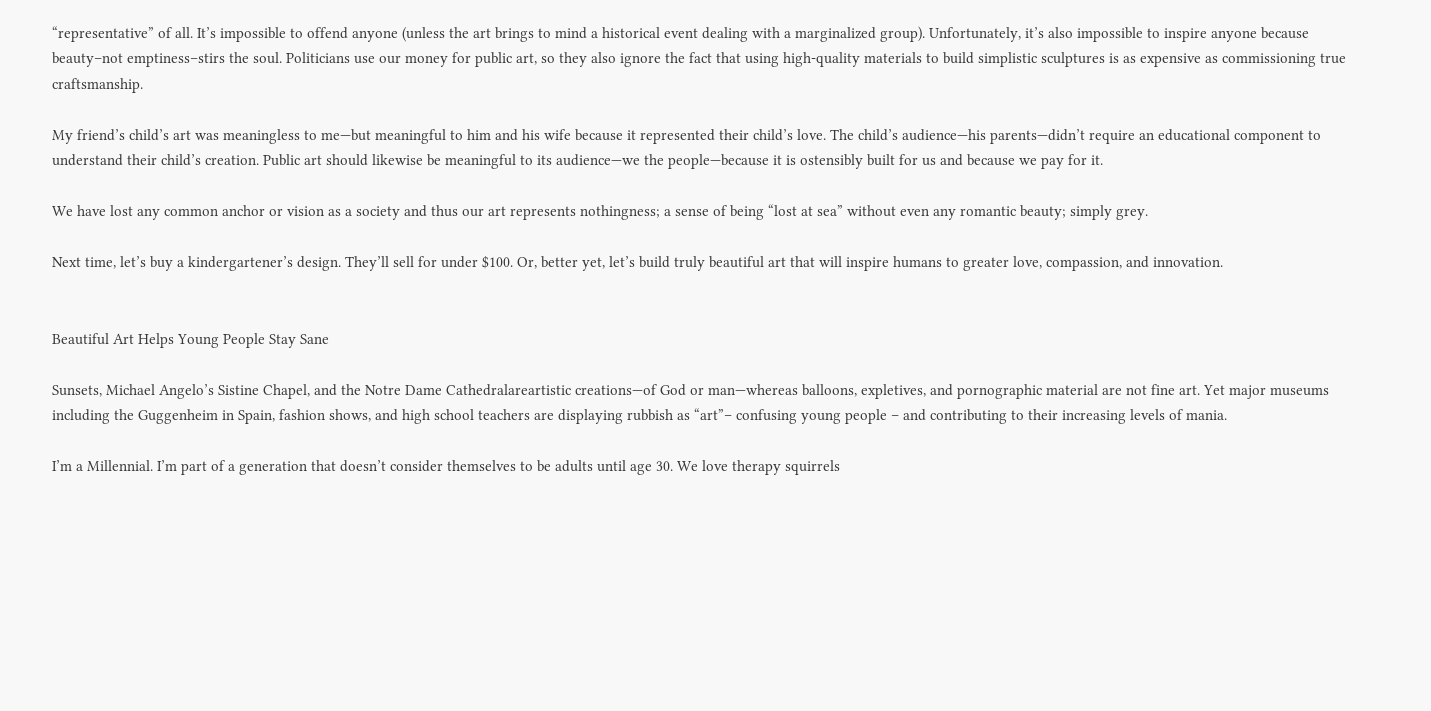“representative” of all. It’s impossible to offend anyone (unless the art brings to mind a historical event dealing with a marginalized group). Unfortunately, it’s also impossible to inspire anyone because beauty–not emptiness–stirs the soul. Politicians use our money for public art, so they also ignore the fact that using high-quality materials to build simplistic sculptures is as expensive as commissioning true craftsmanship.

My friend’s child’s art was meaningless to me—but meaningful to him and his wife because it represented their child’s love. The child’s audience—his parents—didn’t require an educational component to understand their child’s creation. Public art should likewise be meaningful to its audience—we the people—because it is ostensibly built for us and because we pay for it.

We have lost any common anchor or vision as a society and thus our art represents nothingness; a sense of being “lost at sea” without even any romantic beauty; simply grey.

Next time, let’s buy a kindergartener’s design. They’ll sell for under $100. Or, better yet, let’s build truly beautiful art that will inspire humans to greater love, compassion, and innovation.


Beautiful Art Helps Young People Stay Sane

Sunsets, Michael Angelo’s Sistine Chapel, and the Notre Dame Cathedralareartistic creations—of God or man—whereas balloons, expletives, and pornographic material are not fine art. Yet major museums including the Guggenheim in Spain, fashion shows, and high school teachers are displaying rubbish as “art”– confusing young people – and contributing to their increasing levels of mania.

I’m a Millennial. I’m part of a generation that doesn’t consider themselves to be adults until age 30. We love therapy squirrels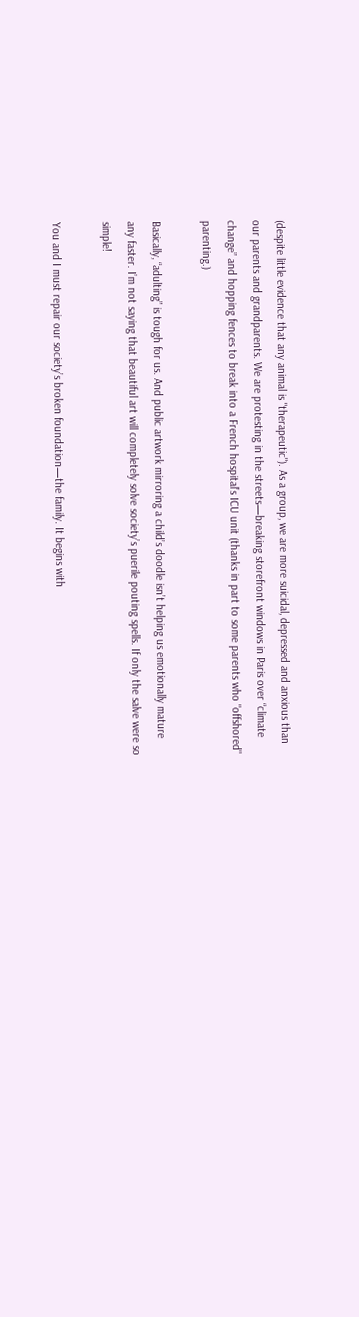(despite little evidence that any animal is "therapeutic"). As a group, we are more suicidal, depressed and anxious than our parents and grandparents. We are protesting in the streets—breaking storefront windows in Paris over “climate change” and hopping fences to break into a French hospital’s ICU unit (thanks in part to some parents who "offshored" parenting.)

Basically, “adulting” is tough for us. And public artwork mirroring a child’s doodle isn’t helping us emotionally mature any faster. I’m not saying that beautiful art will completely solve society’s puerile pouting spells. If only the salve were so simple!

You and I must repair our society’s broken foundation—the family. It begins with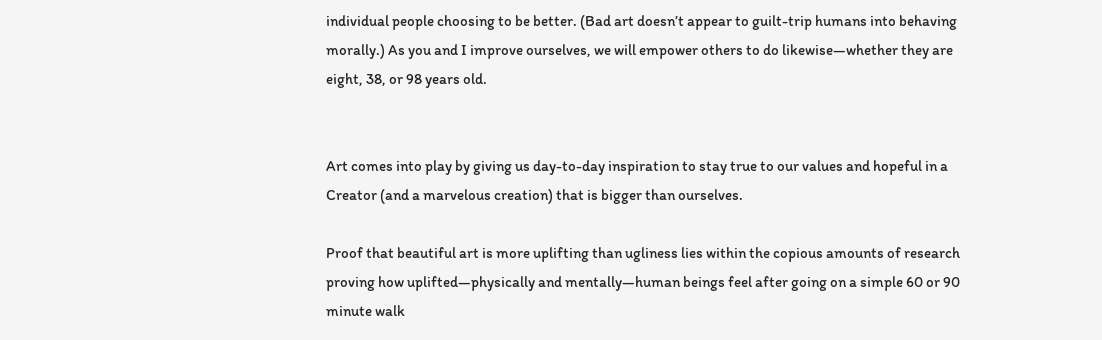individual people choosing to be better. (Bad art doesn’t appear to guilt-trip humans into behaving morally.) As you and I improve ourselves, we will empower others to do likewise—whether they are eight, 38, or 98 years old.


Art comes into play by giving us day-to-day inspiration to stay true to our values and hopeful in a Creator (and a marvelous creation) that is bigger than ourselves.

Proof that beautiful art is more uplifting than ugliness lies within the copious amounts of research proving how uplifted—physically and mentally—human beings feel after going on a simple 60 or 90 minute walk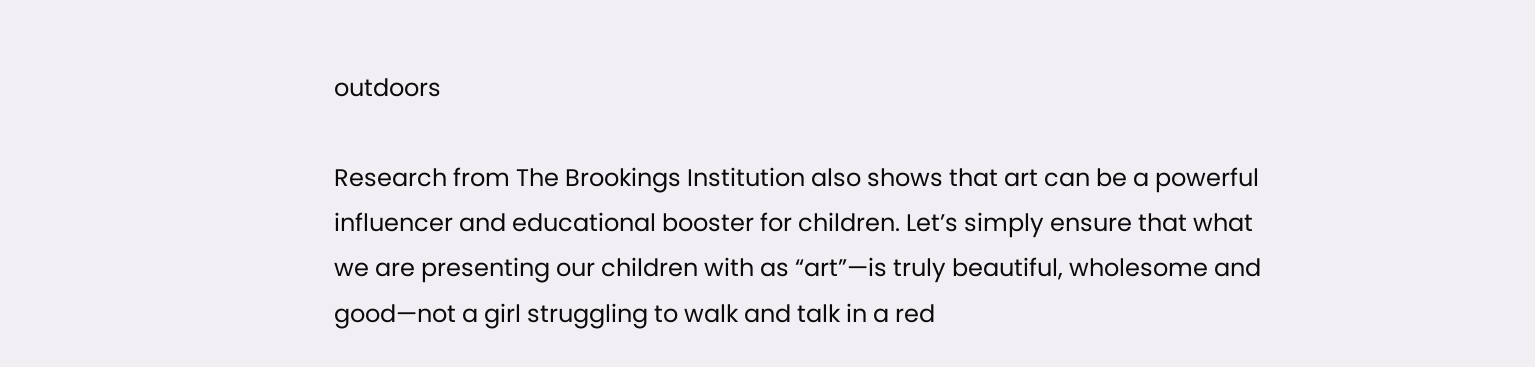outdoors

Research from The Brookings Institution also shows that art can be a powerful influencer and educational booster for children. Let’s simply ensure that what we are presenting our children with as “art”—is truly beautiful, wholesome and good—not a girl struggling to walk and talk in a red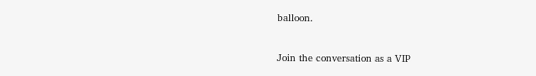balloon.

Join the conversation as a VIP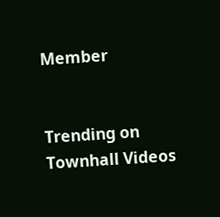Member


Trending on Townhall Videos